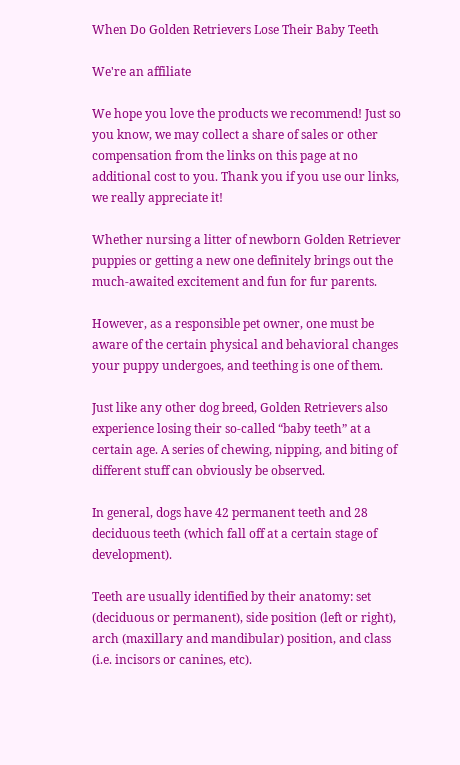When Do Golden Retrievers Lose Their Baby Teeth

We're an affiliate

We hope you love the products we recommend! Just so you know, we may collect a share of sales or other compensation from the links on this page at no additional cost to you. Thank you if you use our links, we really appreciate it!

Whether nursing a litter of newborn Golden Retriever puppies or getting a new one definitely brings out the much-awaited excitement and fun for fur parents.

However, as a responsible pet owner, one must be aware of the certain physical and behavioral changes your puppy undergoes, and teething is one of them.

Just like any other dog breed, Golden Retrievers also experience losing their so-called “baby teeth” at a certain age. A series of chewing, nipping, and biting of different stuff can obviously be observed.

In general, dogs have 42 permanent teeth and 28 deciduous teeth (which fall off at a certain stage of development).

Teeth are usually identified by their anatomy: set (deciduous or permanent), side position (left or right), arch (maxillary and mandibular) position, and class (i.e. incisors or canines, etc).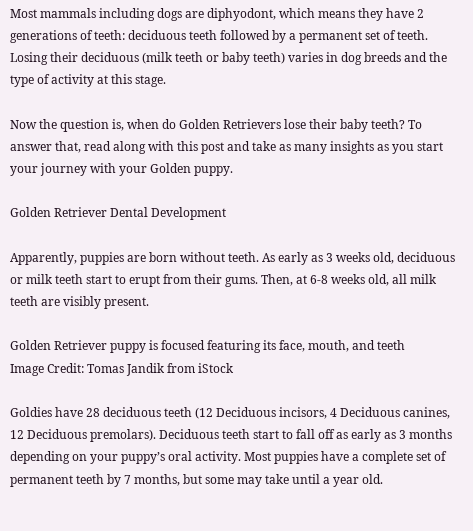Most mammals including dogs are diphyodont, which means they have 2 generations of teeth: deciduous teeth followed by a permanent set of teeth. Losing their deciduous (milk teeth or baby teeth) varies in dog breeds and the type of activity at this stage.

Now the question is, when do Golden Retrievers lose their baby teeth? To answer that, read along with this post and take as many insights as you start your journey with your Golden puppy.

Golden Retriever Dental Development

Apparently, puppies are born without teeth. As early as 3 weeks old, deciduous or milk teeth start to erupt from their gums. Then, at 6-8 weeks old, all milk teeth are visibly present.

Golden Retriever puppy is focused featuring its face, mouth, and teeth
Image Credit: Tomas Jandik from iStock

Goldies have 28 deciduous teeth (12 Deciduous incisors, 4 Deciduous canines, 12 Deciduous premolars). Deciduous teeth start to fall off as early as 3 months depending on your puppy’s oral activity. Most puppies have a complete set of permanent teeth by 7 months, but some may take until a year old.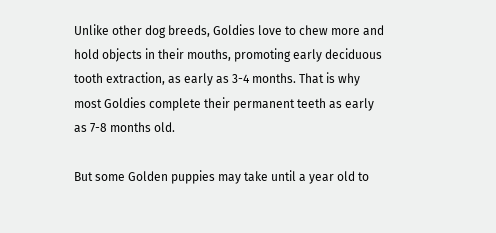Unlike other dog breeds, Goldies love to chew more and hold objects in their mouths, promoting early deciduous tooth extraction, as early as 3-4 months. That is why most Goldies complete their permanent teeth as early as 7-8 months old.

But some Golden puppies may take until a year old to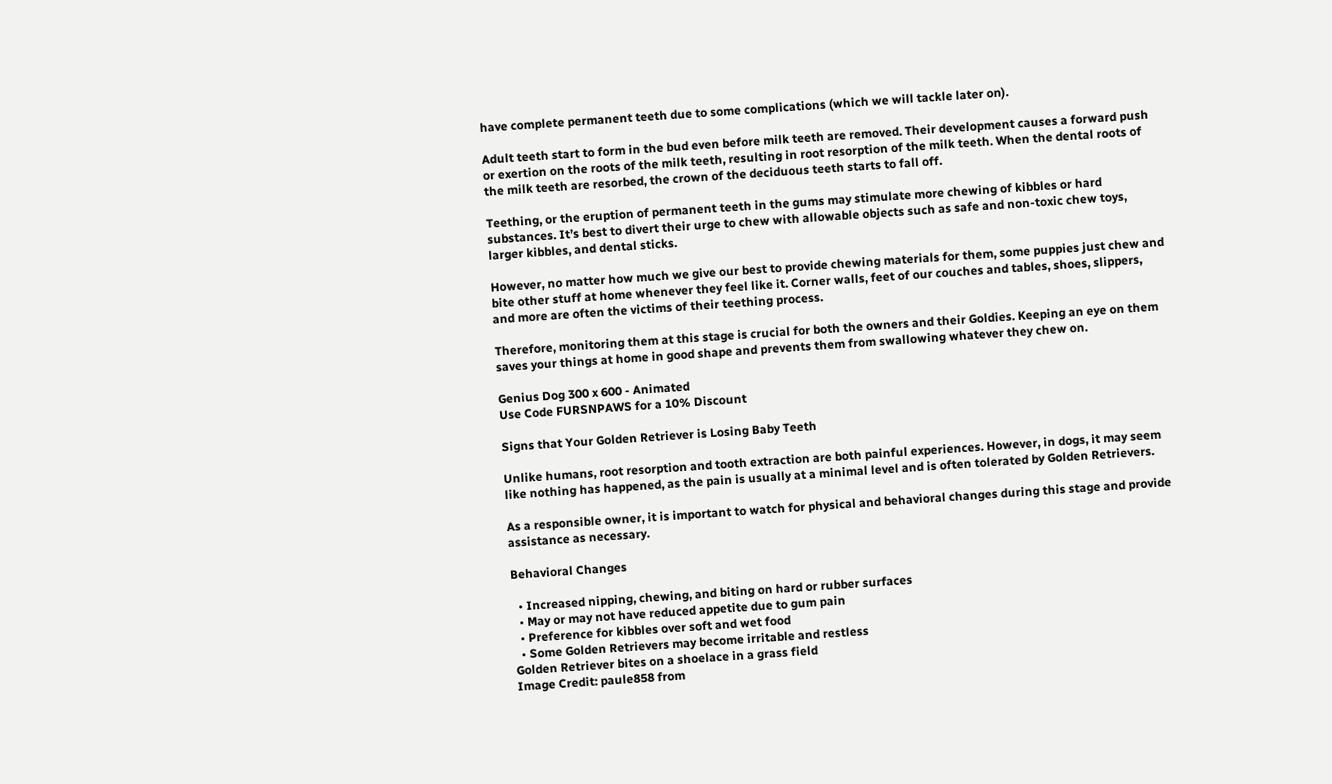have complete permanent teeth due to some complications (which we will tackle later on).

Adult teeth start to form in the bud even before milk teeth are removed. Their development causes a forward push or exertion on the roots of the milk teeth, resulting in root resorption of the milk teeth. When the dental roots of the milk teeth are resorbed, the crown of the deciduous teeth starts to fall off.

Teething, or the eruption of permanent teeth in the gums may stimulate more chewing of kibbles or hard substances. It’s best to divert their urge to chew with allowable objects such as safe and non-toxic chew toys, larger kibbles, and dental sticks.

However, no matter how much we give our best to provide chewing materials for them, some puppies just chew and bite other stuff at home whenever they feel like it. Corner walls, feet of our couches and tables, shoes, slippers, and more are often the victims of their teething process.

Therefore, monitoring them at this stage is crucial for both the owners and their Goldies. Keeping an eye on them saves your things at home in good shape and prevents them from swallowing whatever they chew on.

Genius Dog 300 x 600 - Animated
Use Code FURSNPAWS for a 10% Discount

Signs that Your Golden Retriever is Losing Baby Teeth

Unlike humans, root resorption and tooth extraction are both painful experiences. However, in dogs, it may seem like nothing has happened, as the pain is usually at a minimal level and is often tolerated by Golden Retrievers.

As a responsible owner, it is important to watch for physical and behavioral changes during this stage and provide assistance as necessary.

Behavioral Changes

  • Increased nipping, chewing, and biting on hard or rubber surfaces
  • May or may not have reduced appetite due to gum pain
  • Preference for kibbles over soft and wet food
  • Some Golden Retrievers may become irritable and restless
Golden Retriever bites on a shoelace in a grass field
Image Credit: paule858 from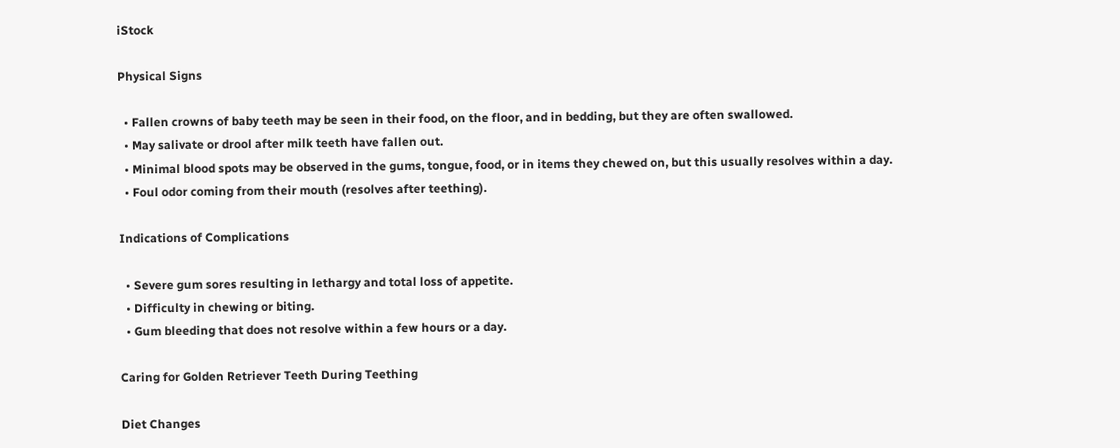iStock

Physical Signs

  • Fallen crowns of baby teeth may be seen in their food, on the floor, and in bedding, but they are often swallowed.
  • May salivate or drool after milk teeth have fallen out.
  • Minimal blood spots may be observed in the gums, tongue, food, or in items they chewed on, but this usually resolves within a day.
  • Foul odor coming from their mouth (resolves after teething).

Indications of Complications

  • Severe gum sores resulting in lethargy and total loss of appetite.
  • Difficulty in chewing or biting.
  • Gum bleeding that does not resolve within a few hours or a day.

Caring for Golden Retriever Teeth During Teething

Diet Changes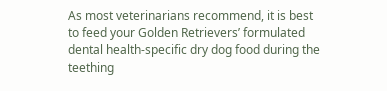As most veterinarians recommend, it is best to feed your Golden Retrievers’ formulated dental health-specific dry dog food during the teething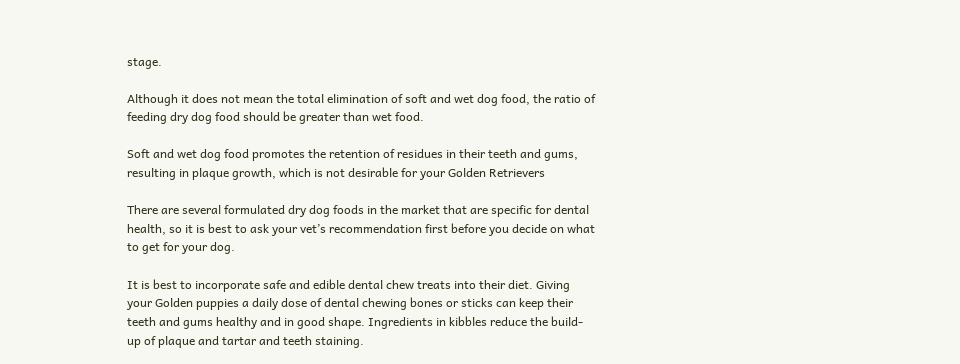stage.

Although it does not mean the total elimination of soft and wet dog food, the ratio of feeding dry dog food should be greater than wet food.

Soft and wet dog food promotes the retention of residues in their teeth and gums, resulting in plaque growth, which is not desirable for your Golden Retrievers

There are several formulated dry dog foods in the market that are specific for dental health, so it is best to ask your vet’s recommendation first before you decide on what to get for your dog.

It is best to incorporate safe and edible dental chew treats into their diet. Giving your Golden puppies a daily dose of dental chewing bones or sticks can keep their teeth and gums healthy and in good shape. Ingredients in kibbles reduce the build-up of plaque and tartar and teeth staining.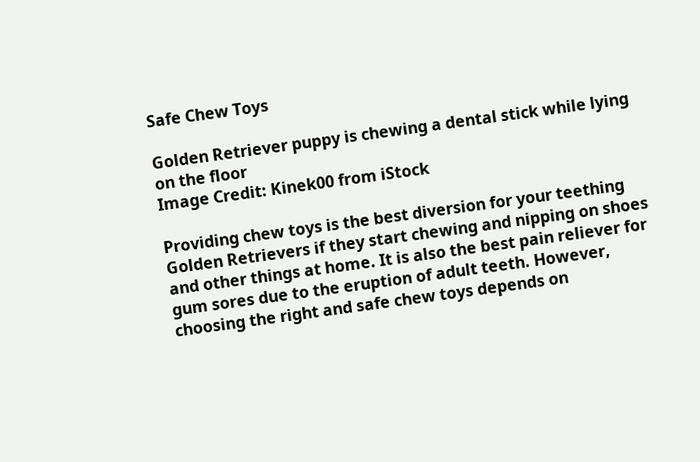Safe Chew Toys

Golden Retriever puppy is chewing a dental stick while lying on the floor
Image Credit: Kinek00 from iStock

Providing chew toys is the best diversion for your teething Golden Retrievers if they start chewing and nipping on shoes and other things at home. It is also the best pain reliever for gum sores due to the eruption of adult teeth. However, choosing the right and safe chew toys depends on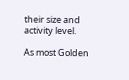their size and activity level.

As most Golden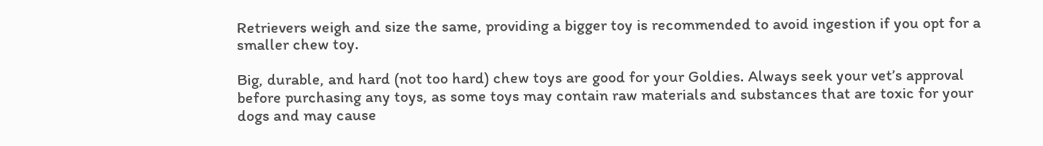Retrievers weigh and size the same, providing a bigger toy is recommended to avoid ingestion if you opt for a smaller chew toy.

Big, durable, and hard (not too hard) chew toys are good for your Goldies. Always seek your vet’s approval before purchasing any toys, as some toys may contain raw materials and substances that are toxic for your dogs and may cause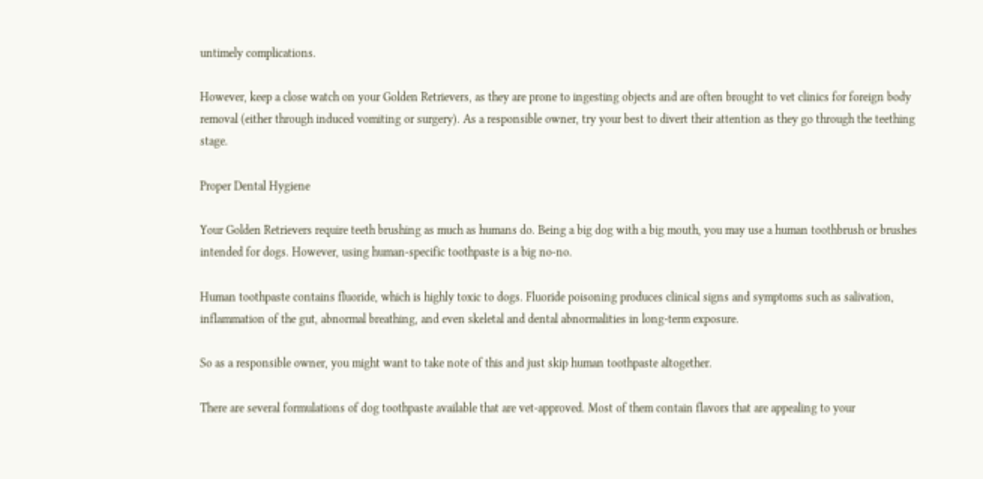untimely complications.

However, keep a close watch on your Golden Retrievers, as they are prone to ingesting objects and are often brought to vet clinics for foreign body removal (either through induced vomiting or surgery). As a responsible owner, try your best to divert their attention as they go through the teething stage.

Proper Dental Hygiene

Your Golden Retrievers require teeth brushing as much as humans do. Being a big dog with a big mouth, you may use a human toothbrush or brushes intended for dogs. However, using human-specific toothpaste is a big no-no.

Human toothpaste contains fluoride, which is highly toxic to dogs. Fluoride poisoning produces clinical signs and symptoms such as salivation, inflammation of the gut, abnormal breathing, and even skeletal and dental abnormalities in long-term exposure.

So as a responsible owner, you might want to take note of this and just skip human toothpaste altogether.

There are several formulations of dog toothpaste available that are vet-approved. Most of them contain flavors that are appealing to your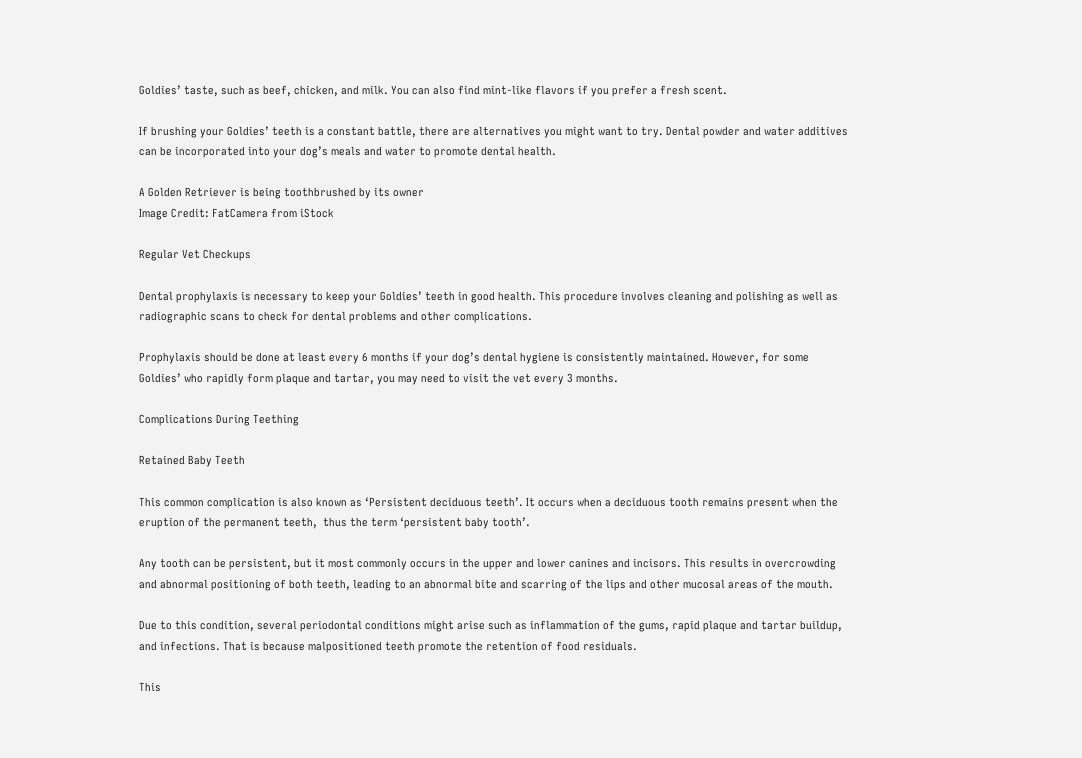Goldies’ taste, such as beef, chicken, and milk. You can also find mint-like flavors if you prefer a fresh scent.

If brushing your Goldies’ teeth is a constant battle, there are alternatives you might want to try. Dental powder and water additives can be incorporated into your dog’s meals and water to promote dental health.

A Golden Retriever is being toothbrushed by its owner
Image Credit: FatCamera from iStock

Regular Vet Checkups

Dental prophylaxis is necessary to keep your Goldies’ teeth in good health. This procedure involves cleaning and polishing as well as radiographic scans to check for dental problems and other complications.

Prophylaxis should be done at least every 6 months if your dog’s dental hygiene is consistently maintained. However, for some Goldies’ who rapidly form plaque and tartar, you may need to visit the vet every 3 months.

Complications During Teething

Retained Baby Teeth

This common complication is also known as ‘Persistent deciduous teeth’. It occurs when a deciduous tooth remains present when the eruption of the permanent teeth,  thus the term ‘persistent baby tooth’.

Any tooth can be persistent, but it most commonly occurs in the upper and lower canines and incisors. This results in overcrowding and abnormal positioning of both teeth, leading to an abnormal bite and scarring of the lips and other mucosal areas of the mouth.

Due to this condition, several periodontal conditions might arise such as inflammation of the gums, rapid plaque and tartar buildup, and infections. That is because malpositioned teeth promote the retention of food residuals.

This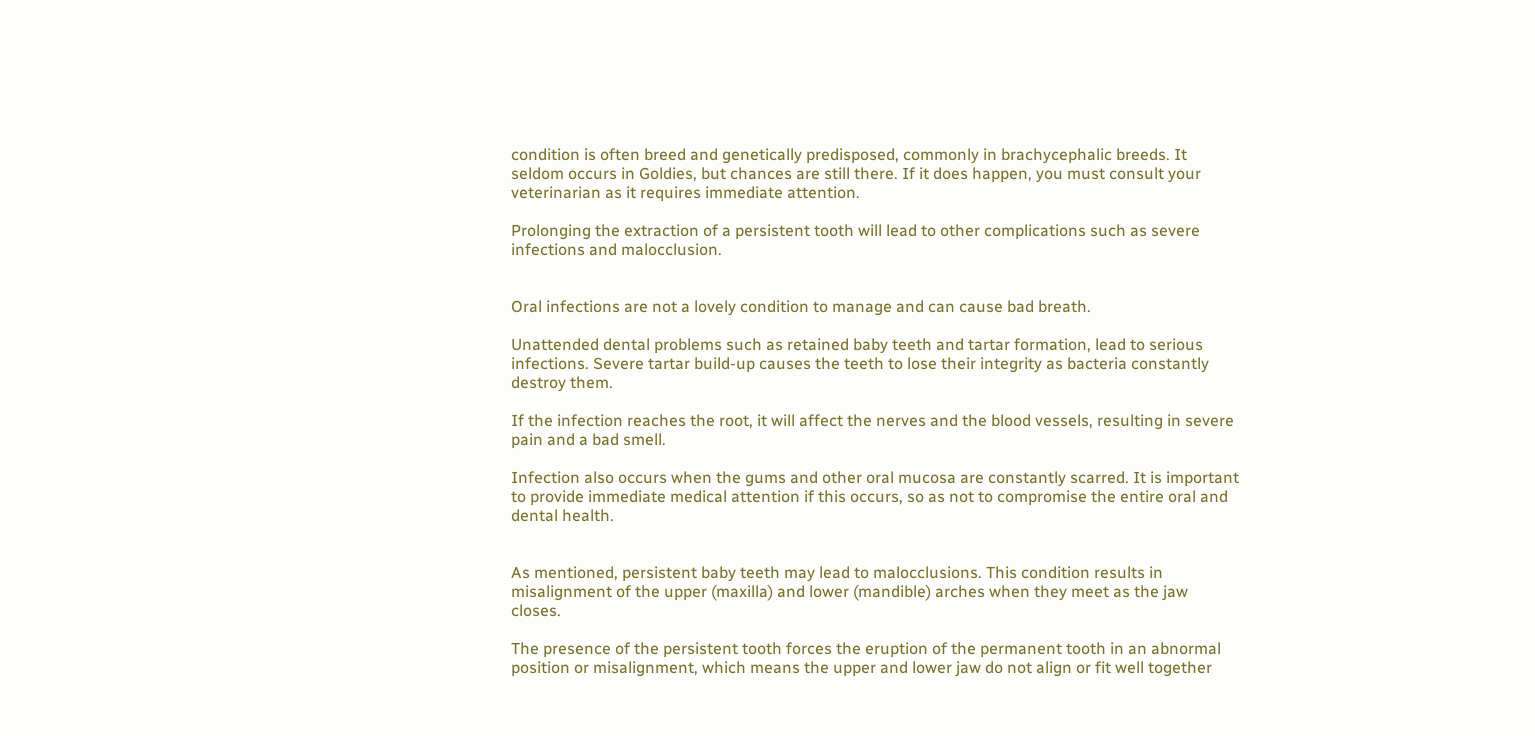condition is often breed and genetically predisposed, commonly in brachycephalic breeds. It seldom occurs in Goldies, but chances are still there. If it does happen, you must consult your veterinarian as it requires immediate attention.

Prolonging the extraction of a persistent tooth will lead to other complications such as severe infections and malocclusion.


Oral infections are not a lovely condition to manage and can cause bad breath.

Unattended dental problems such as retained baby teeth and tartar formation, lead to serious infections. Severe tartar build-up causes the teeth to lose their integrity as bacteria constantly destroy them.

If the infection reaches the root, it will affect the nerves and the blood vessels, resulting in severe pain and a bad smell.

Infection also occurs when the gums and other oral mucosa are constantly scarred. It is important to provide immediate medical attention if this occurs, so as not to compromise the entire oral and dental health.


As mentioned, persistent baby teeth may lead to malocclusions. This condition results in misalignment of the upper (maxilla) and lower (mandible) arches when they meet as the jaw closes.

The presence of the persistent tooth forces the eruption of the permanent tooth in an abnormal position or misalignment, which means the upper and lower jaw do not align or fit well together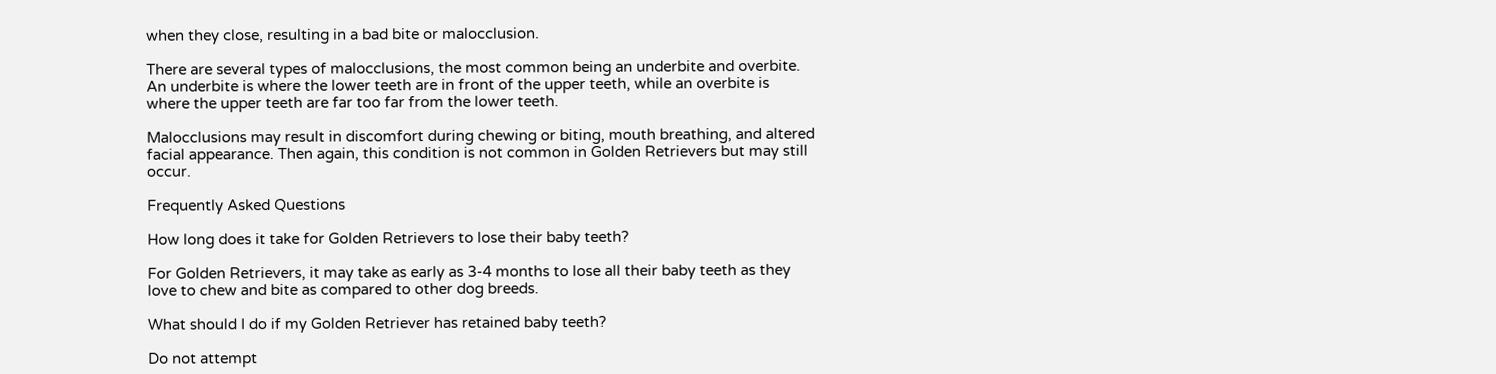when they close, resulting in a bad bite or malocclusion.

There are several types of malocclusions, the most common being an underbite and overbite. An underbite is where the lower teeth are in front of the upper teeth, while an overbite is where the upper teeth are far too far from the lower teeth.

Malocclusions may result in discomfort during chewing or biting, mouth breathing, and altered facial appearance. Then again, this condition is not common in Golden Retrievers but may still occur.

Frequently Asked Questions

How long does it take for Golden Retrievers to lose their baby teeth?

For Golden Retrievers, it may take as early as 3-4 months to lose all their baby teeth as they love to chew and bite as compared to other dog breeds.

What should I do if my Golden Retriever has retained baby teeth?

Do not attempt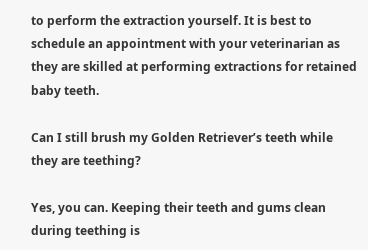to perform the extraction yourself. It is best to schedule an appointment with your veterinarian as they are skilled at performing extractions for retained baby teeth.

Can I still brush my Golden Retriever’s teeth while they are teething?

Yes, you can. Keeping their teeth and gums clean during teething is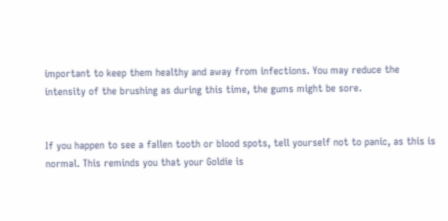important to keep them healthy and away from infections. You may reduce the intensity of the brushing as during this time, the gums might be sore.


If you happen to see a fallen tooth or blood spots, tell yourself not to panic, as this is normal. This reminds you that your Goldie is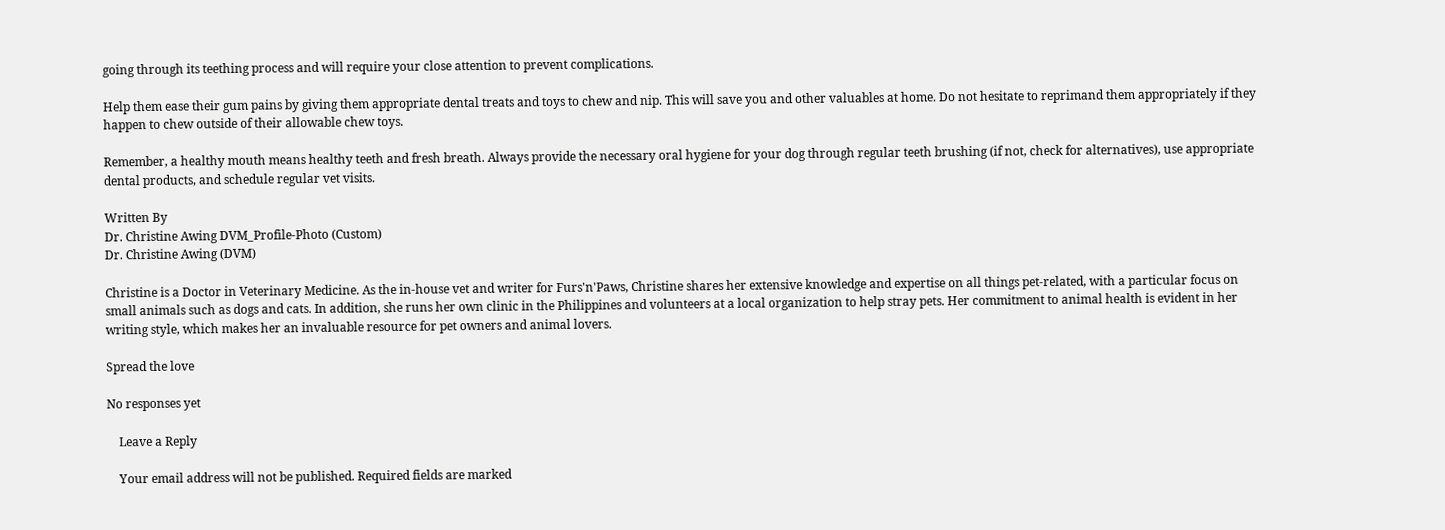going through its teething process and will require your close attention to prevent complications.

Help them ease their gum pains by giving them appropriate dental treats and toys to chew and nip. This will save you and other valuables at home. Do not hesitate to reprimand them appropriately if they happen to chew outside of their allowable chew toys.

Remember, a healthy mouth means healthy teeth and fresh breath. Always provide the necessary oral hygiene for your dog through regular teeth brushing (if not, check for alternatives), use appropriate dental products, and schedule regular vet visits.

Written By
Dr. Christine Awing DVM_Profile-Photo (Custom)
Dr. Christine Awing (DVM)

Christine is a Doctor in Veterinary Medicine. As the in-house vet and writer for Furs'n'Paws, Christine shares her extensive knowledge and expertise on all things pet-related, with a particular focus on small animals such as dogs and cats. In addition, she runs her own clinic in the Philippines and volunteers at a local organization to help stray pets. Her commitment to animal health is evident in her writing style, which makes her an invaluable resource for pet owners and animal lovers.

Spread the love

No responses yet

    Leave a Reply

    Your email address will not be published. Required fields are marked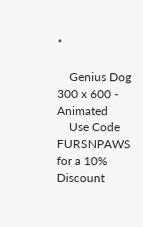*

    Genius Dog 300 x 600 - Animated
    Use Code FURSNPAWS for a 10% Discount